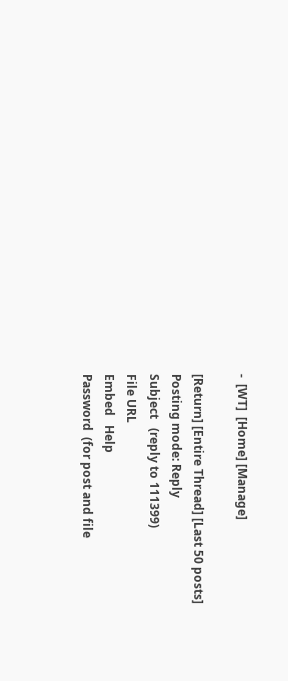-  [WT]  [Home] [Manage]

[Return] [Entire Thread] [Last 50 posts]
Posting mode: Reply
Subject   (reply to 111399)
File URL
Embed   Help
Password  (for post and file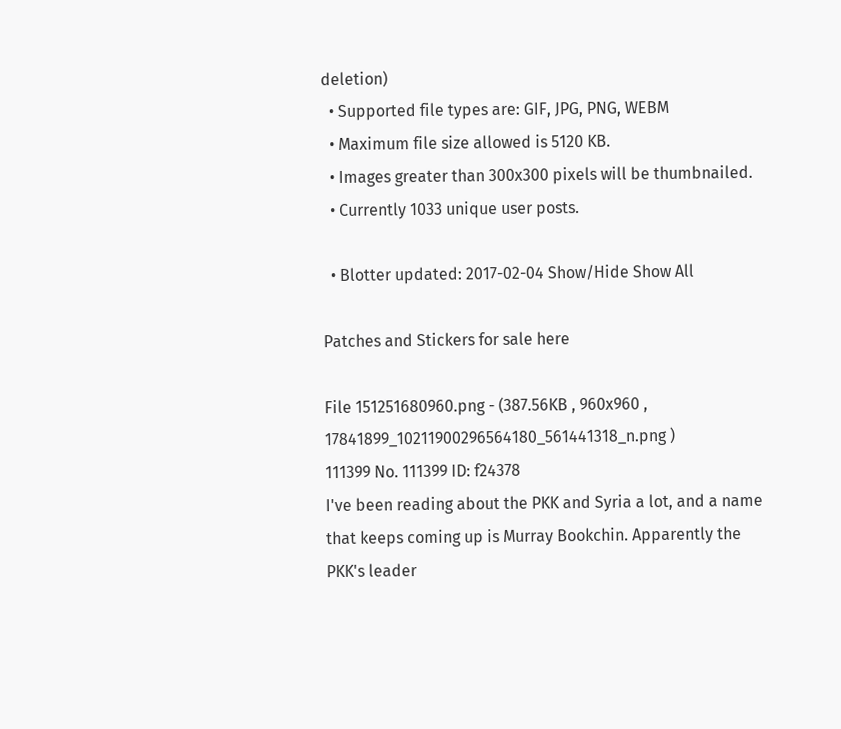deletion)
  • Supported file types are: GIF, JPG, PNG, WEBM
  • Maximum file size allowed is 5120 KB.
  • Images greater than 300x300 pixels will be thumbnailed.
  • Currently 1033 unique user posts.

  • Blotter updated: 2017-02-04 Show/Hide Show All

Patches and Stickers for sale here

File 151251680960.png - (387.56KB , 960x960 , 17841899_10211900296564180_561441318_n.png )
111399 No. 111399 ID: f24378
I've been reading about the PKK and Syria a lot, and a name that keeps coming up is Murray Bookchin. Apparently the PKK's leader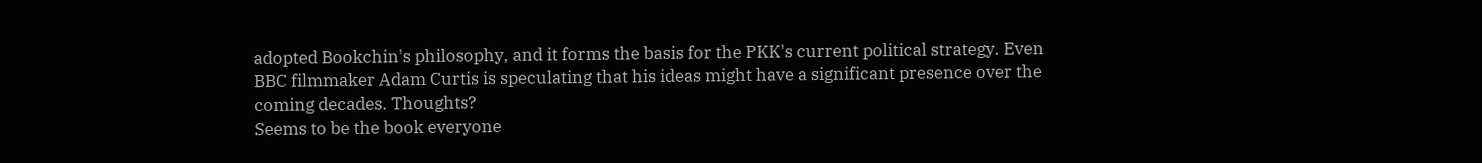adopted Bookchin's philosophy, and it forms the basis for the PKK's current political strategy. Even BBC filmmaker Adam Curtis is speculating that his ideas might have a significant presence over the coming decades. Thoughts?
Seems to be the book everyone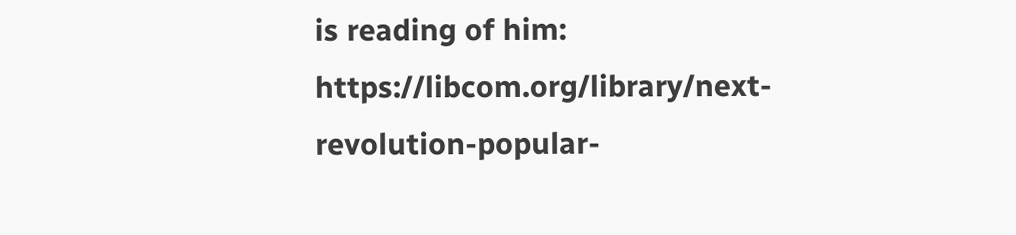is reading of him: https://libcom.org/library/next-revolution-popular-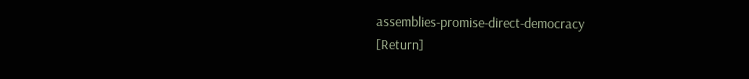assemblies-promise-direct-democracy
[Return]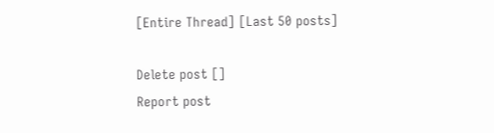[Entire Thread] [Last 50 posts]

Delete post []
Report post